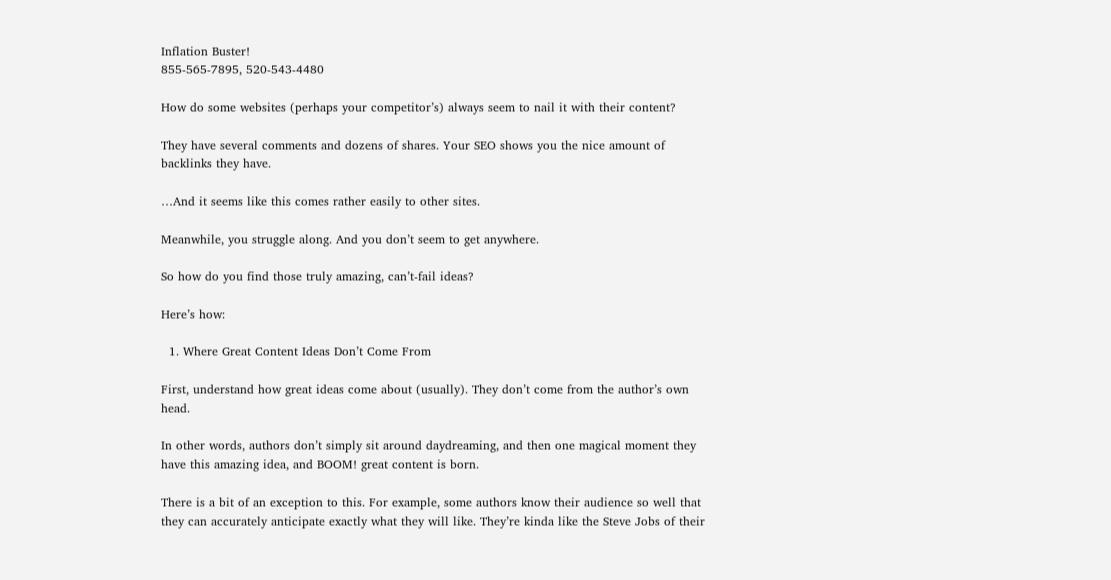Inflation Buster!
855-565-7895, 520-543-4480

How do some websites (perhaps your competitor’s) always seem to nail it with their content?

They have several comments and dozens of shares. Your SEO shows you the nice amount of backlinks they have.

…And it seems like this comes rather easily to other sites.

Meanwhile, you struggle along. And you don’t seem to get anywhere.

So how do you find those truly amazing, can’t-fail ideas?

Here’s how:

  1. Where Great Content Ideas Don’t Come From

First, understand how great ideas come about (usually). They don’t come from the author’s own head.

In other words, authors don’t simply sit around daydreaming, and then one magical moment they have this amazing idea, and BOOM! great content is born.

There is a bit of an exception to this. For example, some authors know their audience so well that they can accurately anticipate exactly what they will like. They’re kinda like the Steve Jobs of their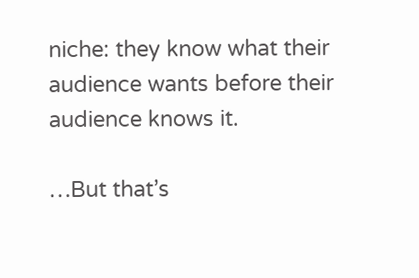niche: they know what their audience wants before their audience knows it.

…But that’s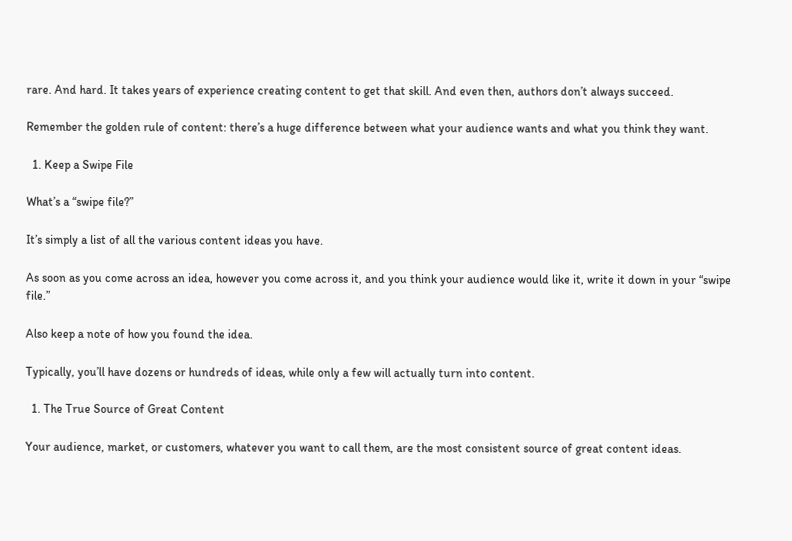rare. And hard. It takes years of experience creating content to get that skill. And even then, authors don’t always succeed.

Remember the golden rule of content: there’s a huge difference between what your audience wants and what you think they want.

  1. Keep a Swipe File

What’s a “swipe file?”

It’s simply a list of all the various content ideas you have.

As soon as you come across an idea, however you come across it, and you think your audience would like it, write it down in your “swipe file.”

Also keep a note of how you found the idea.

Typically, you’ll have dozens or hundreds of ideas, while only a few will actually turn into content.

  1. The True Source of Great Content

Your audience, market, or customers, whatever you want to call them, are the most consistent source of great content ideas.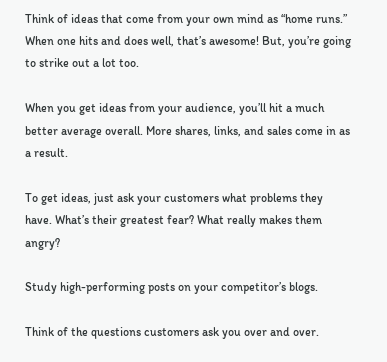Think of ideas that come from your own mind as “home runs.” When one hits and does well, that’s awesome! But, you’re going to strike out a lot too.

When you get ideas from your audience, you’ll hit a much better average overall. More shares, links, and sales come in as a result.

To get ideas, just ask your customers what problems they have. What’s their greatest fear? What really makes them angry?

Study high-performing posts on your competitor’s blogs.

Think of the questions customers ask you over and over.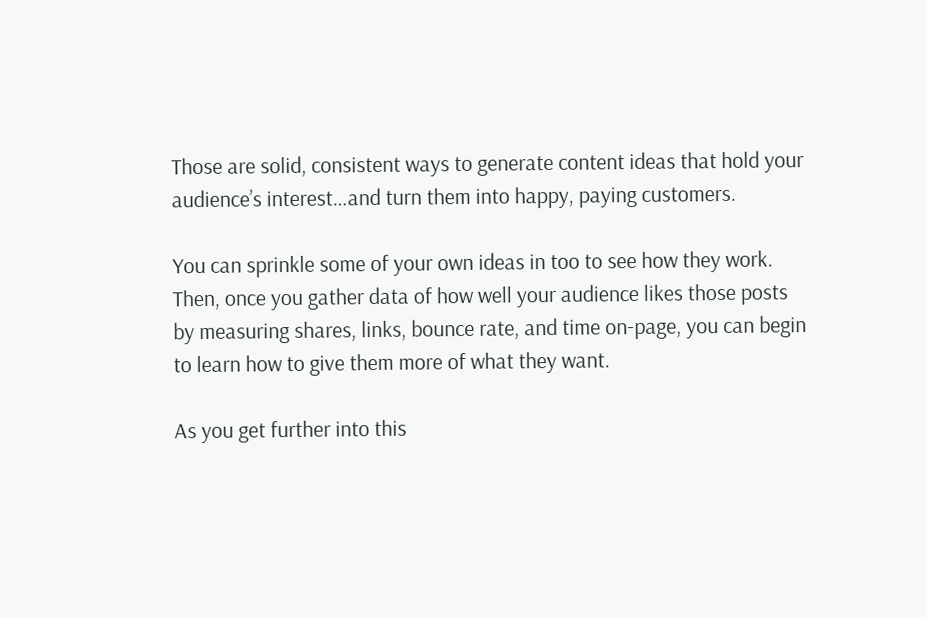Those are solid, consistent ways to generate content ideas that hold your audience’s interest…and turn them into happy, paying customers.

You can sprinkle some of your own ideas in too to see how they work. Then, once you gather data of how well your audience likes those posts by measuring shares, links, bounce rate, and time on-page, you can begin to learn how to give them more of what they want.

As you get further into this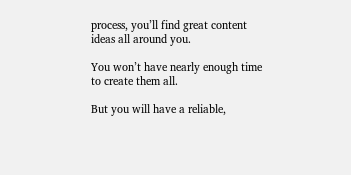process, you’ll find great content ideas all around you.

You won’t have nearly enough time to create them all.

But you will have a reliable,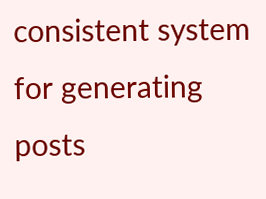consistent system for generating posts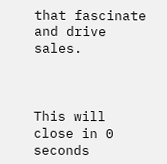that fascinate and drive sales.



This will close in 0 seconds